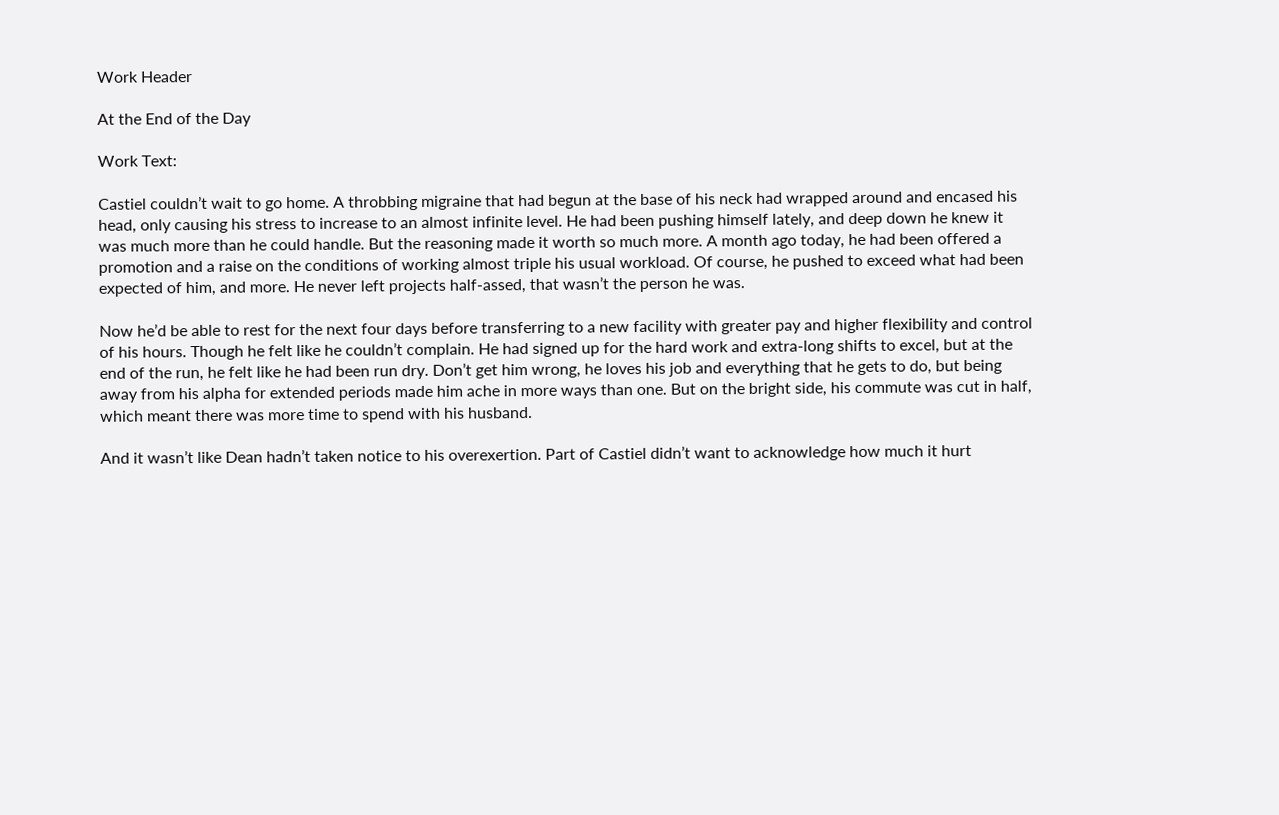Work Header

At the End of the Day

Work Text:

Castiel couldn’t wait to go home. A throbbing migraine that had begun at the base of his neck had wrapped around and encased his head, only causing his stress to increase to an almost infinite level. He had been pushing himself lately, and deep down he knew it was much more than he could handle. But the reasoning made it worth so much more. A month ago today, he had been offered a promotion and a raise on the conditions of working almost triple his usual workload. Of course, he pushed to exceed what had been expected of him, and more. He never left projects half-assed, that wasn’t the person he was.

Now he’d be able to rest for the next four days before transferring to a new facility with greater pay and higher flexibility and control of his hours. Though he felt like he couldn’t complain. He had signed up for the hard work and extra-long shifts to excel, but at the end of the run, he felt like he had been run dry. Don’t get him wrong, he loves his job and everything that he gets to do, but being away from his alpha for extended periods made him ache in more ways than one. But on the bright side, his commute was cut in half, which meant there was more time to spend with his husband.

And it wasn’t like Dean hadn’t taken notice to his overexertion. Part of Castiel didn’t want to acknowledge how much it hurt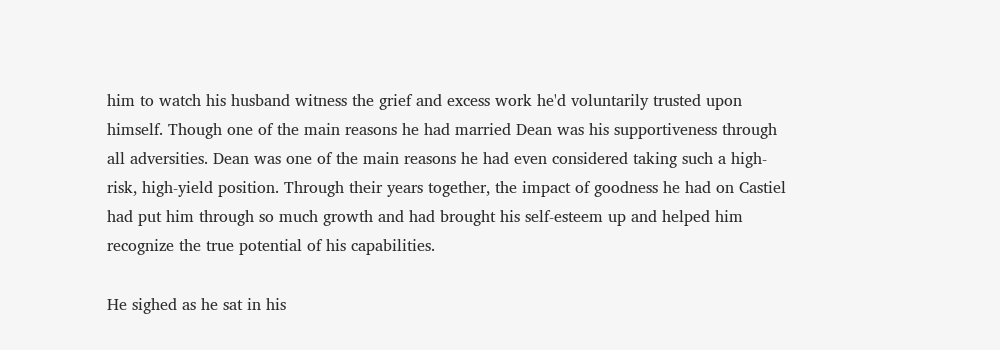him to watch his husband witness the grief and excess work he'd voluntarily trusted upon himself. Though one of the main reasons he had married Dean was his supportiveness through all adversities. Dean was one of the main reasons he had even considered taking such a high-risk, high-yield position. Through their years together, the impact of goodness he had on Castiel had put him through so much growth and had brought his self-esteem up and helped him recognize the true potential of his capabilities.

He sighed as he sat in his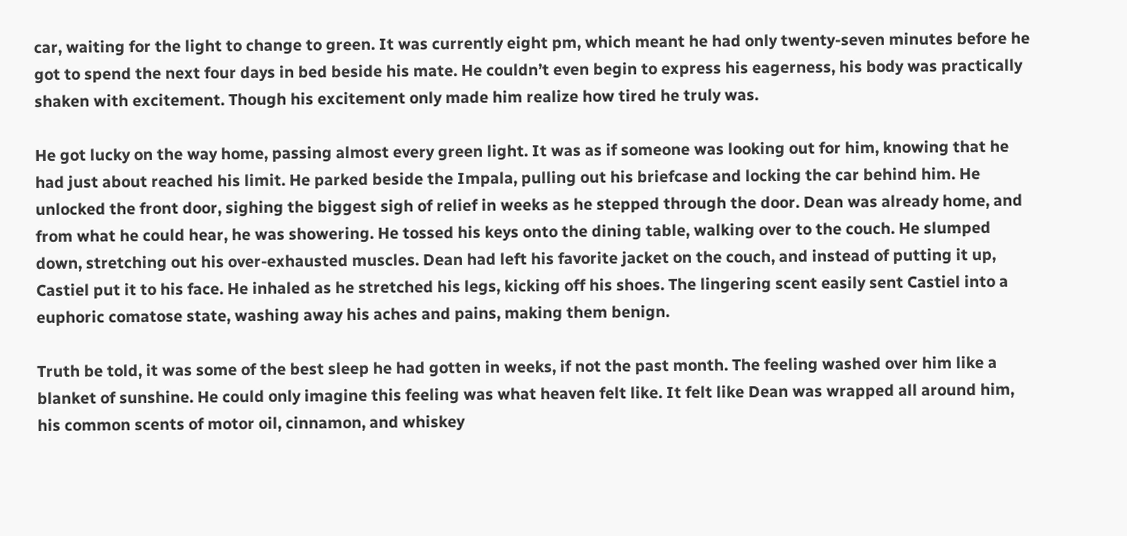car, waiting for the light to change to green. It was currently eight pm, which meant he had only twenty-seven minutes before he got to spend the next four days in bed beside his mate. He couldn’t even begin to express his eagerness, his body was practically shaken with excitement. Though his excitement only made him realize how tired he truly was.

He got lucky on the way home, passing almost every green light. It was as if someone was looking out for him, knowing that he had just about reached his limit. He parked beside the Impala, pulling out his briefcase and locking the car behind him. He unlocked the front door, sighing the biggest sigh of relief in weeks as he stepped through the door. Dean was already home, and from what he could hear, he was showering. He tossed his keys onto the dining table, walking over to the couch. He slumped down, stretching out his over-exhausted muscles. Dean had left his favorite jacket on the couch, and instead of putting it up, Castiel put it to his face. He inhaled as he stretched his legs, kicking off his shoes. The lingering scent easily sent Castiel into a euphoric comatose state, washing away his aches and pains, making them benign.

Truth be told, it was some of the best sleep he had gotten in weeks, if not the past month. The feeling washed over him like a blanket of sunshine. He could only imagine this feeling was what heaven felt like. It felt like Dean was wrapped all around him, his common scents of motor oil, cinnamon, and whiskey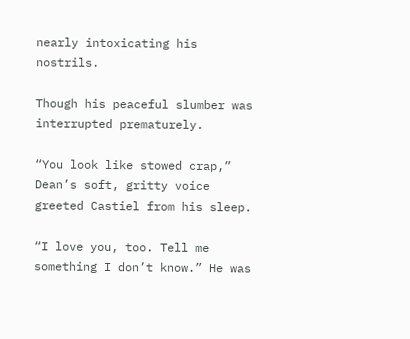nearly intoxicating his nostrils.

Though his peaceful slumber was interrupted prematurely.

“You look like stowed crap,” Dean’s soft, gritty voice greeted Castiel from his sleep.

“I love you, too. Tell me something I don’t know.” He was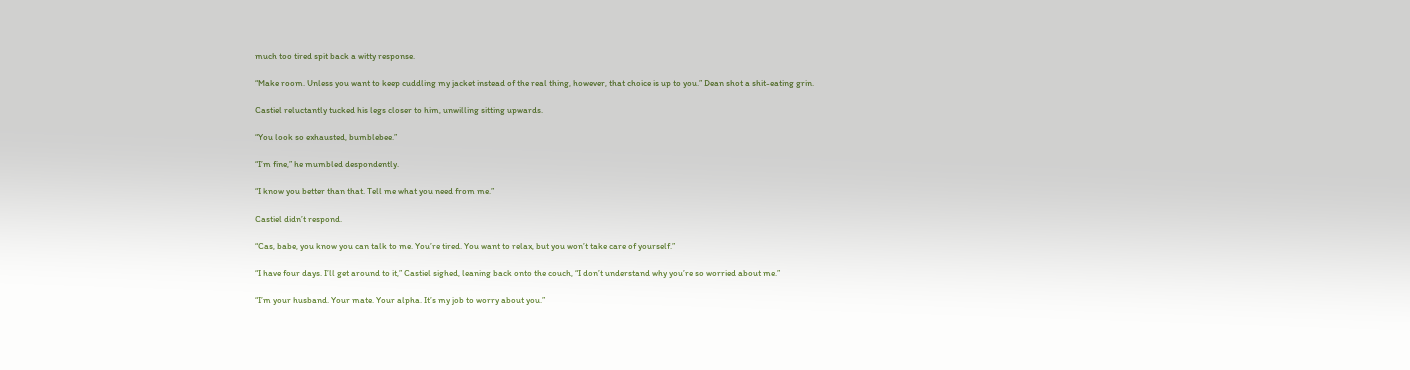much too tired spit back a witty response.

“Make room. Unless you want to keep cuddling my jacket instead of the real thing, however, that choice is up to you.” Dean shot a shit-eating grin.

Castiel reluctantly tucked his legs closer to him, unwilling sitting upwards.

“You look so exhausted, bumblebee.”

“I’m fine,” he mumbled despondently.

“I know you better than that. Tell me what you need from me.”

Castiel didn’t respond.

“Cas, babe, you know you can talk to me. You’re tired. You want to relax, but you won’t take care of yourself.”

“I have four days. I’ll get around to it,” Castiel sighed, leaning back onto the couch, “I don’t understand why you’re so worried about me.”

“I’m your husband. Your mate. Your alpha. It’s my job to worry about you.”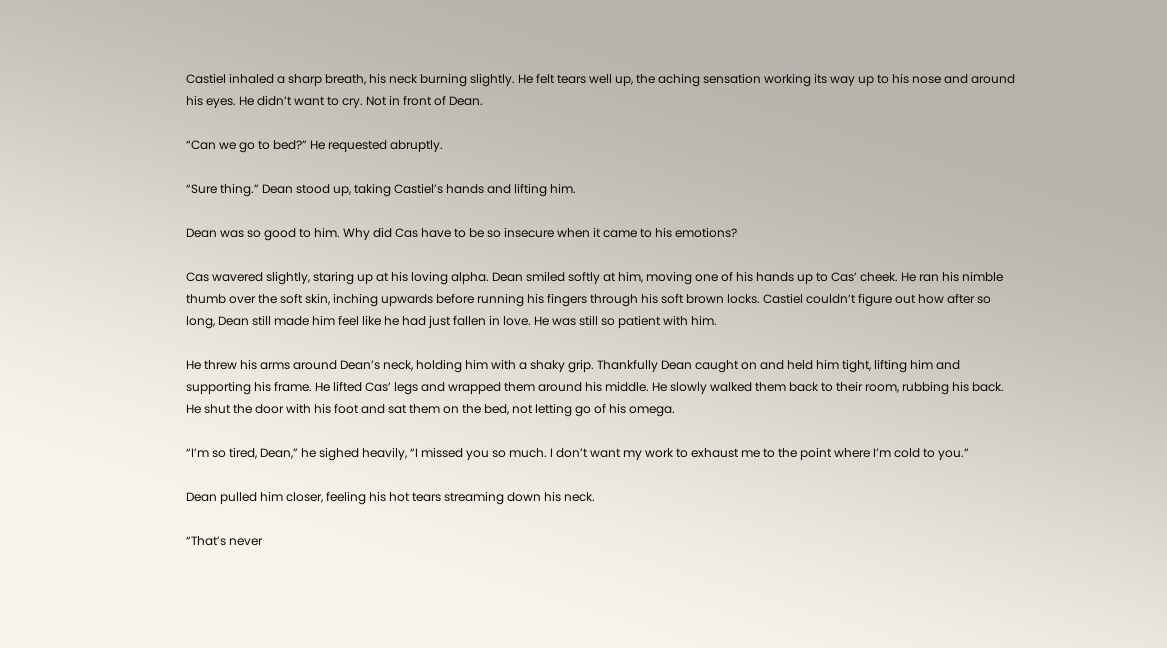Castiel inhaled a sharp breath, his neck burning slightly. He felt tears well up, the aching sensation working its way up to his nose and around his eyes. He didn’t want to cry. Not in front of Dean.

“Can we go to bed?” He requested abruptly.

“Sure thing.” Dean stood up, taking Castiel’s hands and lifting him.

Dean was so good to him. Why did Cas have to be so insecure when it came to his emotions?

Cas wavered slightly, staring up at his loving alpha. Dean smiled softly at him, moving one of his hands up to Cas’ cheek. He ran his nimble thumb over the soft skin, inching upwards before running his fingers through his soft brown locks. Castiel couldn’t figure out how after so long, Dean still made him feel like he had just fallen in love. He was still so patient with him.

He threw his arms around Dean’s neck, holding him with a shaky grip. Thankfully Dean caught on and held him tight, lifting him and supporting his frame. He lifted Cas’ legs and wrapped them around his middle. He slowly walked them back to their room, rubbing his back. He shut the door with his foot and sat them on the bed, not letting go of his omega.

“I’m so tired, Dean,” he sighed heavily, “I missed you so much. I don’t want my work to exhaust me to the point where I’m cold to you.”

Dean pulled him closer, feeling his hot tears streaming down his neck.

“That’s never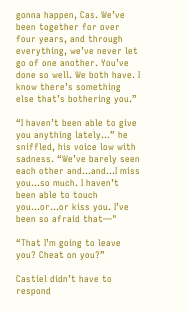gonna happen, Cas. We’ve been together for over four years, and through everything, we’ve never let go of one another. You’ve done so well. We both have. I know there’s something else that’s bothering you.”

“I haven’t been able to give you anything lately…” he sniffled, his voice low with sadness. “We’ve barely seen each other and…and…I miss you…so much. I haven’t been able to touch you…or...or kiss you. I’ve been so afraid that—"

“That I’m going to leave you? Cheat on you?”

Castiel didn’t have to respond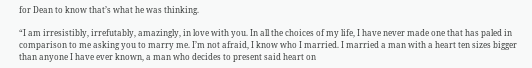for Dean to know that’s what he was thinking.

“I am irresistibly, irrefutably, amazingly, in love with you. In all the choices of my life, I have never made one that has paled in comparison to me asking you to marry me. I’m not afraid, I know who I married. I married a man with a heart ten sizes bigger than anyone I have ever known, a man who decides to present said heart on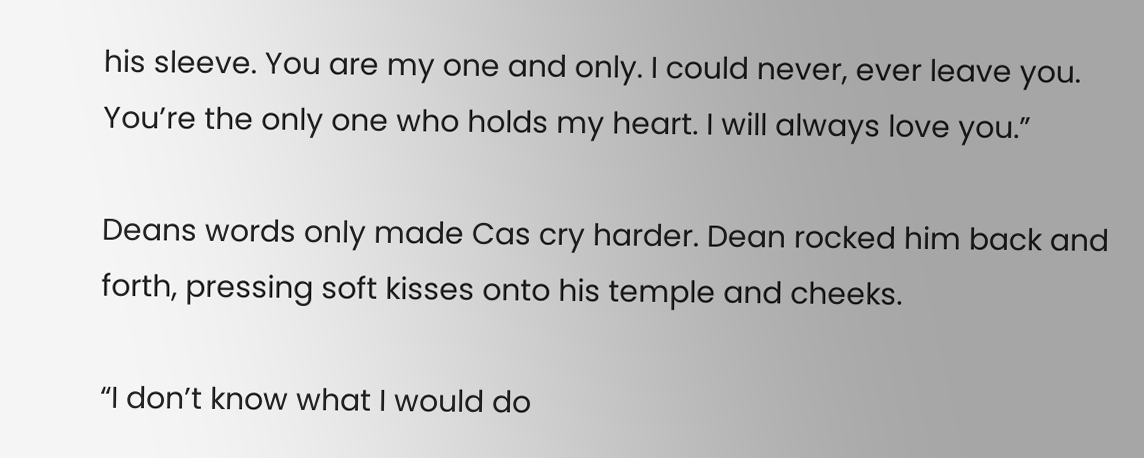his sleeve. You are my one and only. I could never, ever leave you. You’re the only one who holds my heart. I will always love you.”

Deans words only made Cas cry harder. Dean rocked him back and forth, pressing soft kisses onto his temple and cheeks.

“I don’t know what I would do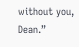without you, Dean.”